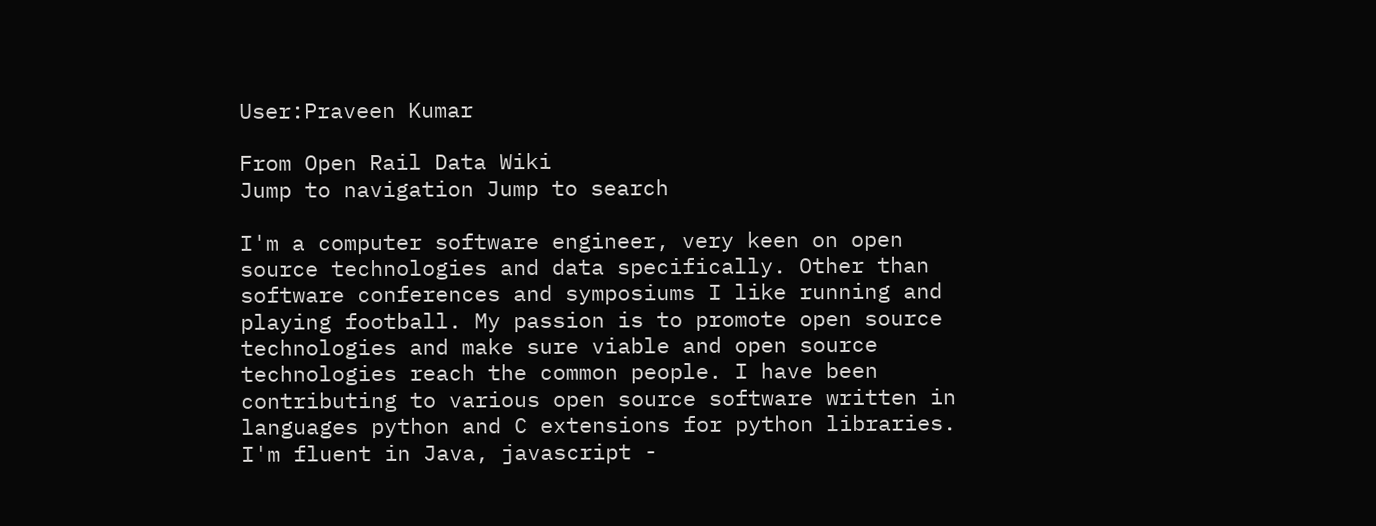User:Praveen Kumar

From Open Rail Data Wiki
Jump to navigation Jump to search

I'm a computer software engineer, very keen on open source technologies and data specifically. Other than software conferences and symposiums I like running and playing football. My passion is to promote open source technologies and make sure viable and open source technologies reach the common people. I have been contributing to various open source software written in languages python and C extensions for python libraries. I'm fluent in Java, javascript -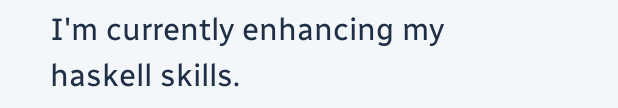I'm currently enhancing my haskell skills.